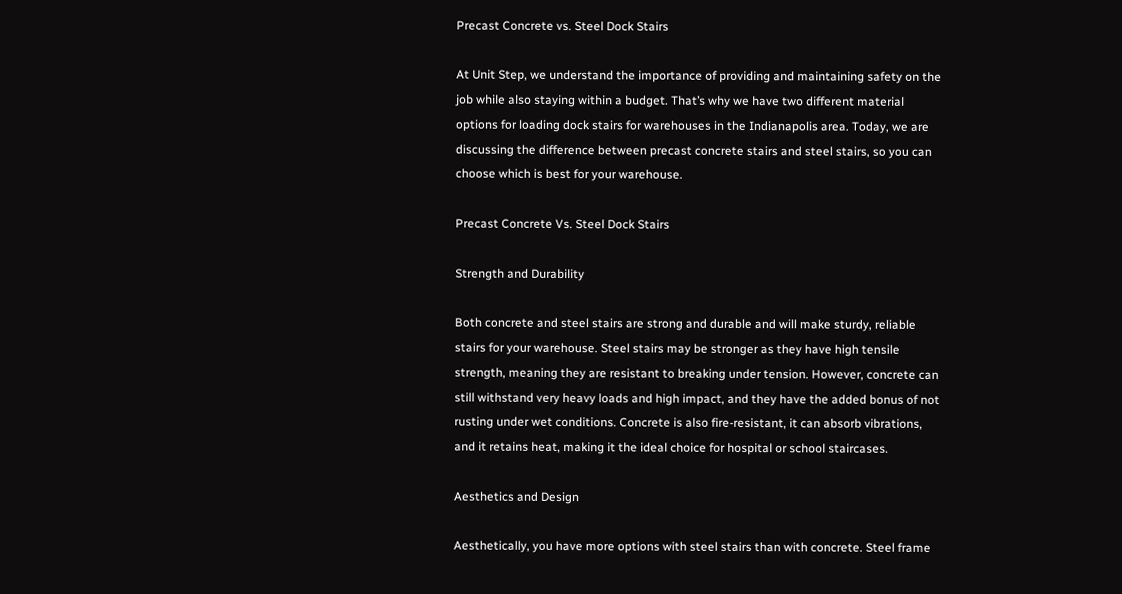Precast Concrete vs. Steel Dock Stairs

At Unit Step, we understand the importance of providing and maintaining safety on the job while also staying within a budget. That’s why we have two different material options for loading dock stairs for warehouses in the Indianapolis area. Today, we are discussing the difference between precast concrete stairs and steel stairs, so you can choose which is best for your warehouse.

Precast Concrete Vs. Steel Dock Stairs

Strength and Durability

Both concrete and steel stairs are strong and durable and will make sturdy, reliable stairs for your warehouse. Steel stairs may be stronger as they have high tensile strength, meaning they are resistant to breaking under tension. However, concrete can still withstand very heavy loads and high impact, and they have the added bonus of not rusting under wet conditions. Concrete is also fire-resistant, it can absorb vibrations, and it retains heat, making it the ideal choice for hospital or school staircases.

Aesthetics and Design

Aesthetically, you have more options with steel stairs than with concrete. Steel frame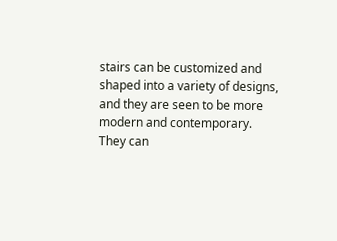stairs can be customized and shaped into a variety of designs, and they are seen to be more modern and contemporary. They can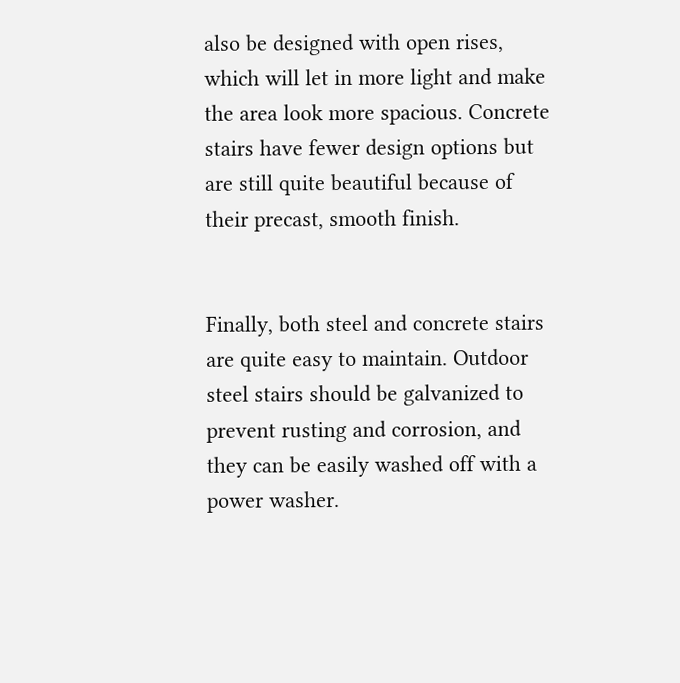also be designed with open rises, which will let in more light and make the area look more spacious. Concrete stairs have fewer design options but are still quite beautiful because of their precast, smooth finish.


Finally, both steel and concrete stairs are quite easy to maintain. Outdoor steel stairs should be galvanized to prevent rusting and corrosion, and they can be easily washed off with a power washer.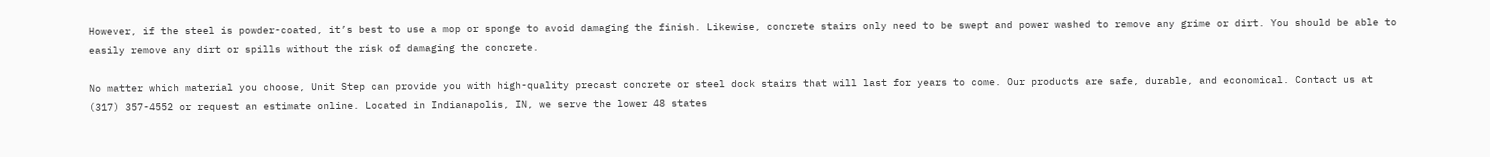However, if the steel is powder-coated, it’s best to use a mop or sponge to avoid damaging the finish. Likewise, concrete stairs only need to be swept and power washed to remove any grime or dirt. You should be able to easily remove any dirt or spills without the risk of damaging the concrete.

No matter which material you choose, Unit Step can provide you with high-quality precast concrete or steel dock stairs that will last for years to come. Our products are safe, durable, and economical. Contact us at (317) 357-4552 or request an estimate online. Located in Indianapolis, IN, we serve the lower 48 states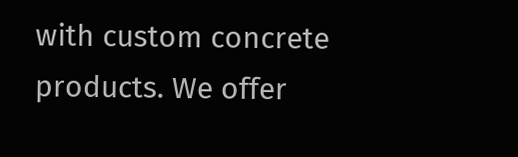with custom concrete products. We offer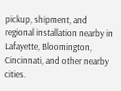pickup, shipment, and regional installation nearby in Lafayette, Bloomington, Cincinnati, and other nearby cities.